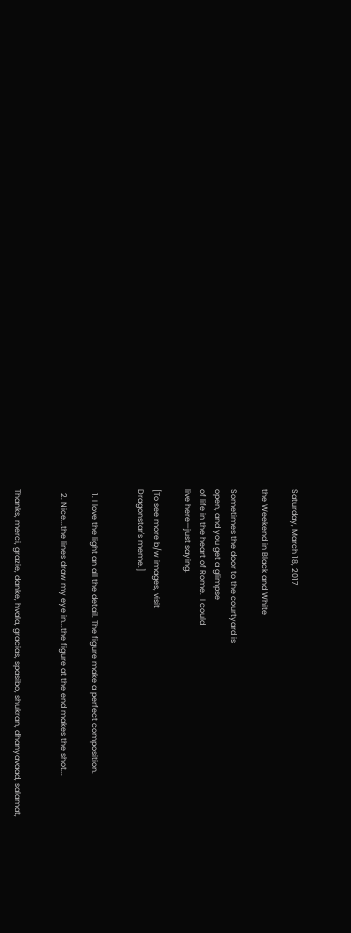Saturday, March 18, 2017

the Weekend in Black and White

Sometimes the door to the courtyard is
open, and you get a glimpse
of life in the heart of Rome.  I could
live here—just saying.

[To see more b/w images, visit
Dragonstar's meme.]


  1. I love the light an all the detail. The figure make a perfect composition.

  2. Nice...the lines draw my eye in...the figure at the end makes the shot...


Thanks, merci, grazie, danke, hvala, gracias, spasibo, shukran, dhanyavaad, salamat,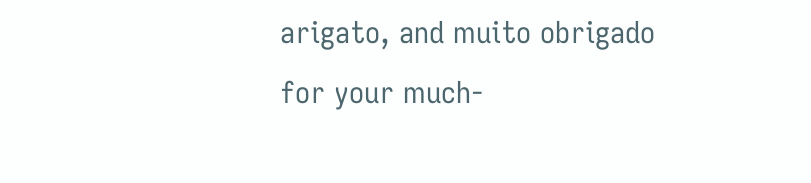arigato, and muito obrigado for your much-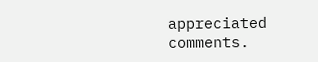appreciated comments.